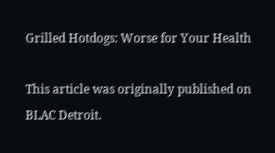Grilled Hotdogs: Worse for Your Health

This article was originally published on BLAC Detroit.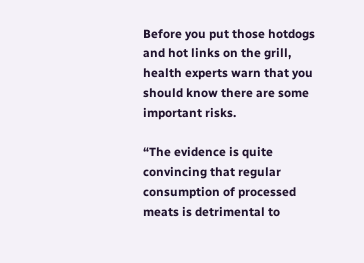Before you put those hotdogs and hot links on the grill, health experts warn that you should know there are some important risks.

“The evidence is quite convincing that regular consumption of processed meats is detrimental to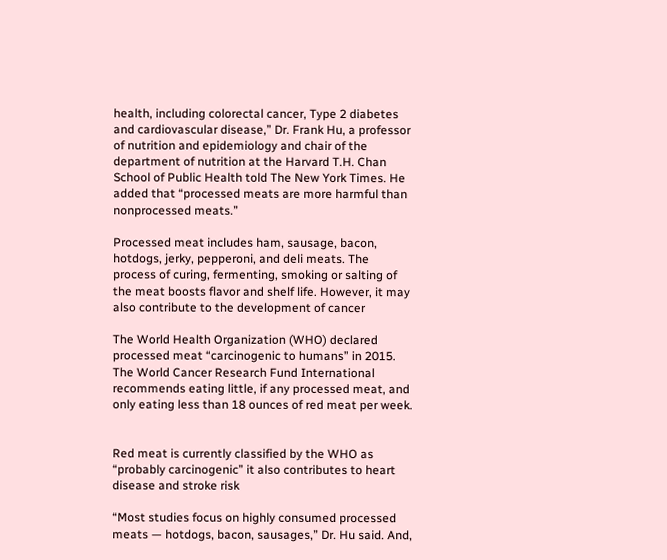health, including colorectal cancer, Type 2 diabetes and cardiovascular disease,” Dr. Frank Hu, a professor of nutrition and epidemiology and chair of the department of nutrition at the Harvard T.H. Chan School of Public Health told The New York Times. He added that “processed meats are more harmful than nonprocessed meats.”

Processed meat includes ham, sausage, bacon, hotdogs, jerky, pepperoni, and deli meats. The process of curing, fermenting, smoking or salting of the meat boosts flavor and shelf life. However, it may also contribute to the development of cancer

The World Health Organization (WHO) declared processed meat “carcinogenic to humans” in 2015. The World Cancer Research Fund International recommends eating little, if any processed meat, and only eating less than 18 ounces of red meat per week.


Red meat is currently classified by the WHO as “probably carcinogenic” it also contributes to heart disease and stroke risk

“Most studies focus on highly consumed processed meats — hotdogs, bacon, sausages,” Dr. Hu said. And,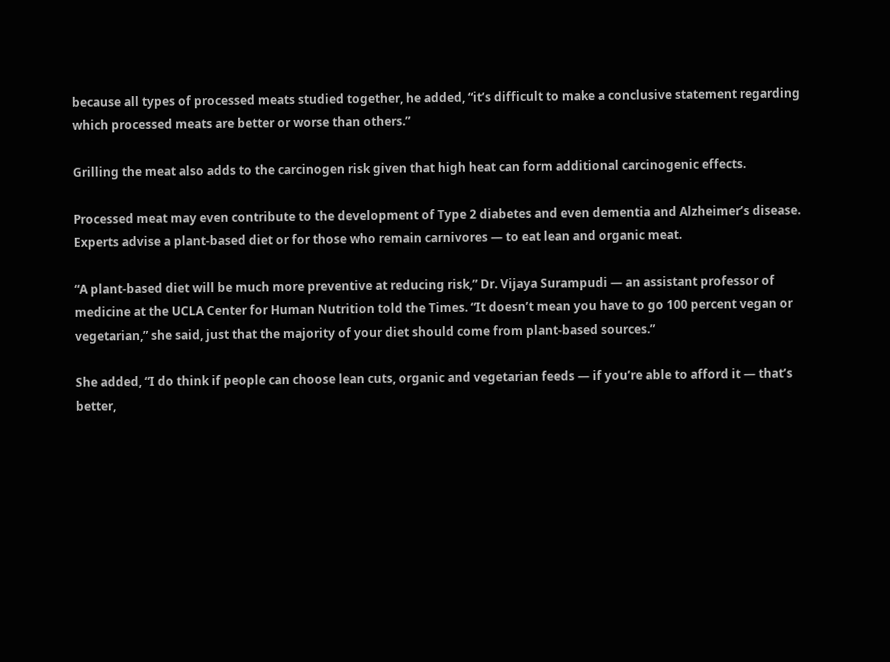because all types of processed meats studied together, he added, “it’s difficult to make a conclusive statement regarding which processed meats are better or worse than others.”

Grilling the meat also adds to the carcinogen risk given that high heat can form additional carcinogenic effects.

Processed meat may even contribute to the development of Type 2 diabetes and even dementia and Alzheimer’s disease. Experts advise a plant-based diet or for those who remain carnivores — to eat lean and organic meat.

“A plant-based diet will be much more preventive at reducing risk,” Dr. Vijaya Surampudi — an assistant professor of medicine at the UCLA Center for Human Nutrition told the Times. “It doesn’t mean you have to go 100 percent vegan or vegetarian,” she said, just that the majority of your diet should come from plant-based sources.”

She added, “I do think if people can choose lean cuts, organic and vegetarian feeds — if you’re able to afford it — that’s better,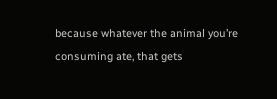because whatever the animal you’re consuming ate, that gets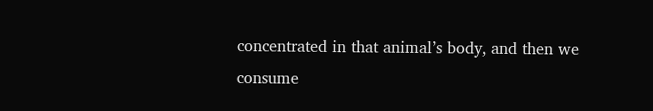concentrated in that animal’s body, and then we consume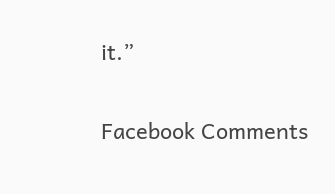it.”

Facebook Comments